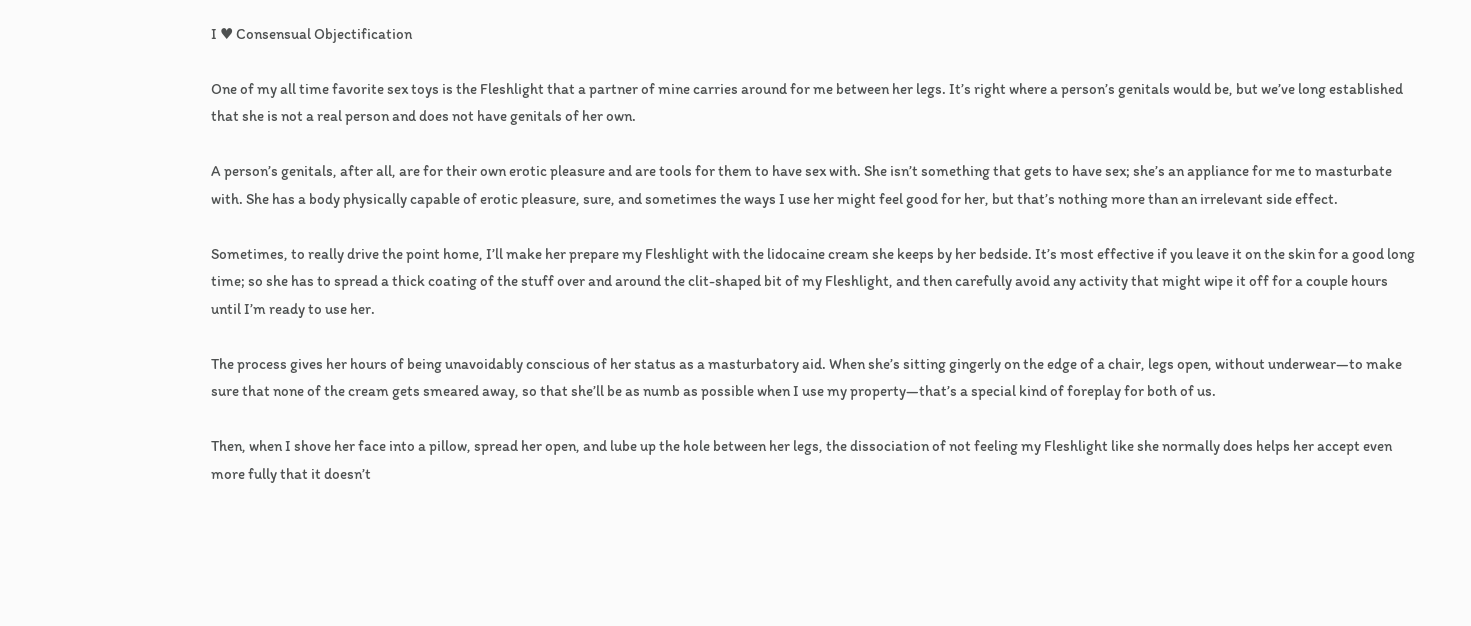I ♥ Consensual Objectification

One of my all time favorite sex toys is the Fleshlight that a partner of mine carries around for me between her legs. It’s right where a person’s genitals would be, but we’ve long established that she is not a real person and does not have genitals of her own.

A person’s genitals, after all, are for their own erotic pleasure and are tools for them to have sex with. She isn’t something that gets to have sex; she’s an appliance for me to masturbate with. She has a body physically capable of erotic pleasure, sure, and sometimes the ways I use her might feel good for her, but that’s nothing more than an irrelevant side effect.

Sometimes, to really drive the point home, I’ll make her prepare my Fleshlight with the lidocaine cream she keeps by her bedside. It’s most effective if you leave it on the skin for a good long time; so she has to spread a thick coating of the stuff over and around the clit-shaped bit of my Fleshlight, and then carefully avoid any activity that might wipe it off for a couple hours until I’m ready to use her.

The process gives her hours of being unavoidably conscious of her status as a masturbatory aid. When she’s sitting gingerly on the edge of a chair, legs open, without underwear—to make sure that none of the cream gets smeared away, so that she’ll be as numb as possible when I use my property—that’s a special kind of foreplay for both of us.

Then, when I shove her face into a pillow, spread her open, and lube up the hole between her legs, the dissociation of not feeling my Fleshlight like she normally does helps her accept even more fully that it doesn’t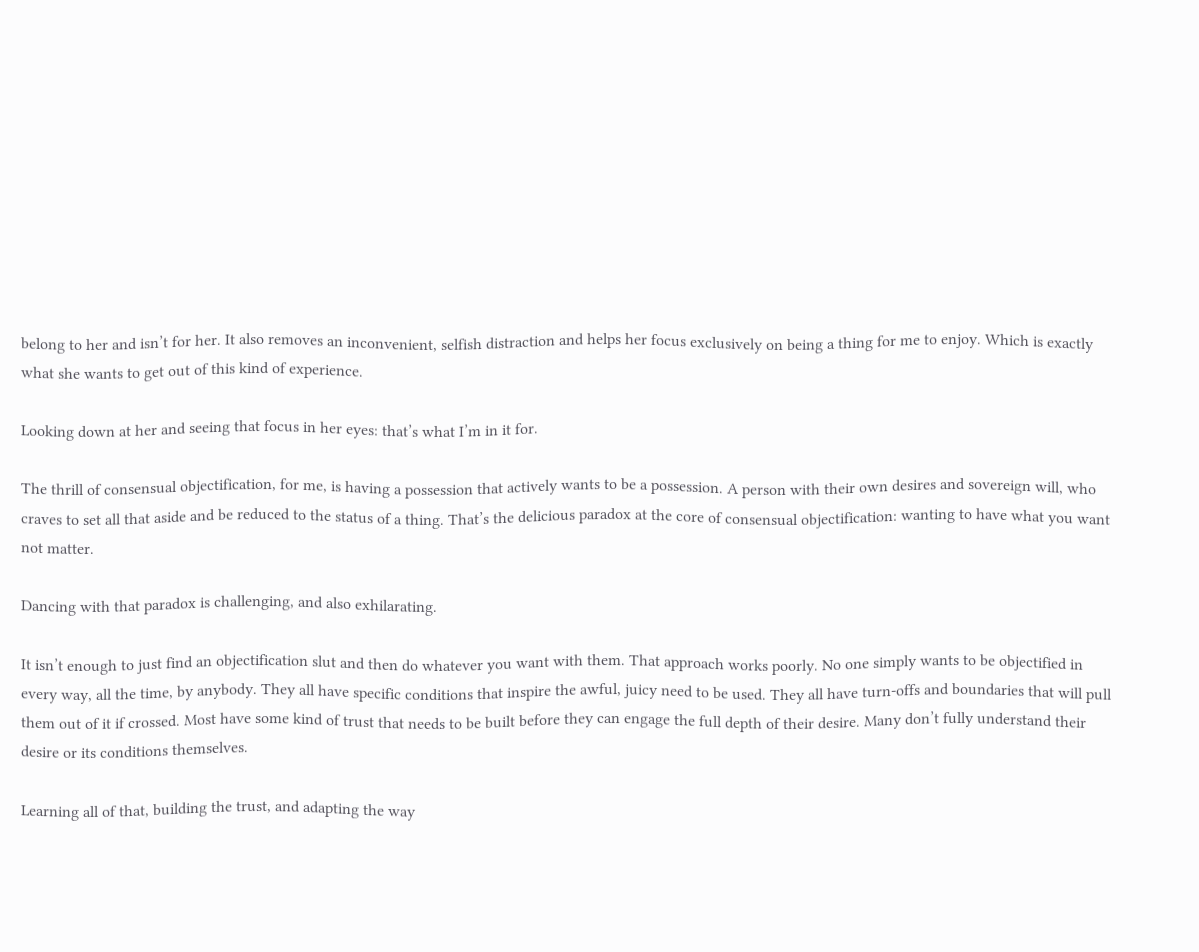belong to her and isn’t for her. It also removes an inconvenient, selfish distraction and helps her focus exclusively on being a thing for me to enjoy. Which is exactly what she wants to get out of this kind of experience.

Looking down at her and seeing that focus in her eyes: that’s what I’m in it for.

The thrill of consensual objectification, for me, is having a possession that actively wants to be a possession. A person with their own desires and sovereign will, who craves to set all that aside and be reduced to the status of a thing. That’s the delicious paradox at the core of consensual objectification: wanting to have what you want not matter.

Dancing with that paradox is challenging, and also exhilarating.

It isn’t enough to just find an objectification slut and then do whatever you want with them. That approach works poorly. No one simply wants to be objectified in every way, all the time, by anybody. They all have specific conditions that inspire the awful, juicy need to be used. They all have turn-offs and boundaries that will pull them out of it if crossed. Most have some kind of trust that needs to be built before they can engage the full depth of their desire. Many don’t fully understand their desire or its conditions themselves.

Learning all of that, building the trust, and adapting the way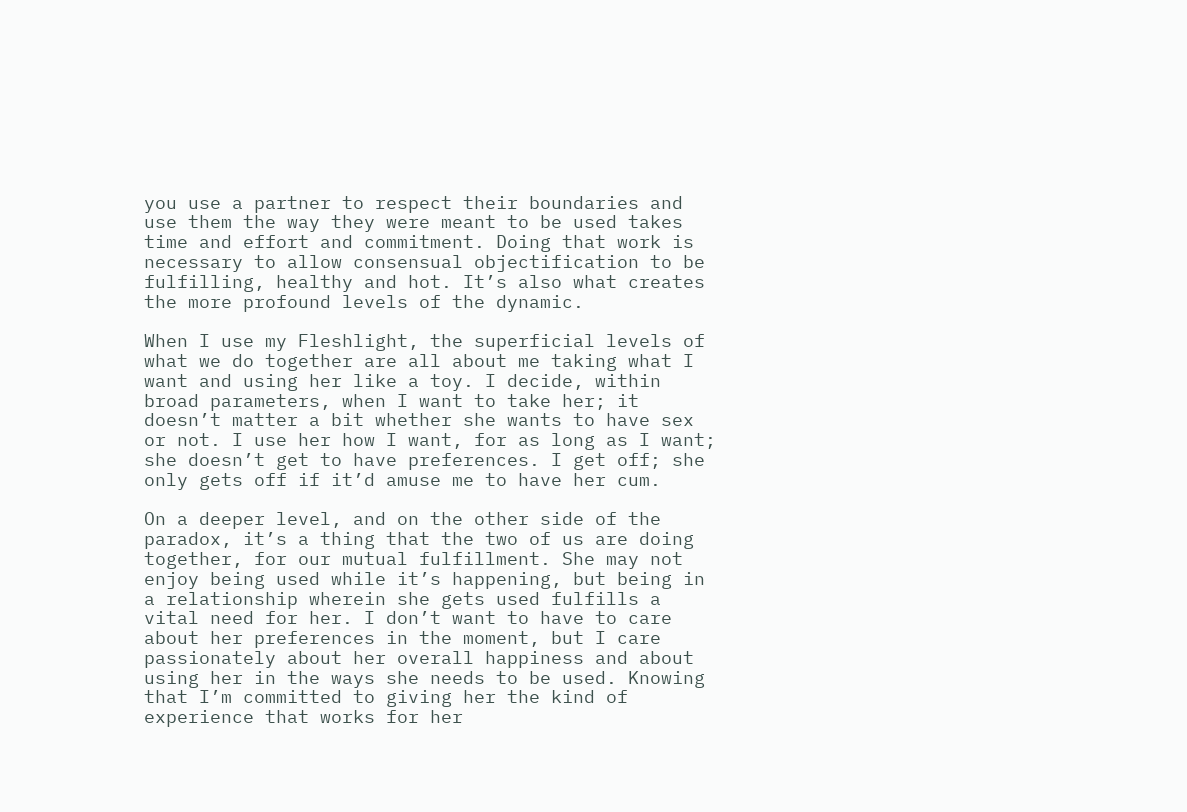you use a partner to respect their boundaries and use them the way they were meant to be used takes time and effort and commitment. Doing that work is necessary to allow consensual objectification to be fulfilling, healthy and hot. It’s also what creates the more profound levels of the dynamic.

When I use my Fleshlight, the superficial levels of what we do together are all about me taking what I want and using her like a toy. I decide, within broad parameters, when I want to take her; it doesn’t matter a bit whether she wants to have sex or not. I use her how I want, for as long as I want; she doesn’t get to have preferences. I get off; she only gets off if it’d amuse me to have her cum.

On a deeper level, and on the other side of the paradox, it’s a thing that the two of us are doing together, for our mutual fulfillment. She may not enjoy being used while it’s happening, but being in a relationship wherein she gets used fulfills a vital need for her. I don’t want to have to care about her preferences in the moment, but I care passionately about her overall happiness and about using her in the ways she needs to be used. Knowing that I’m committed to giving her the kind of experience that works for her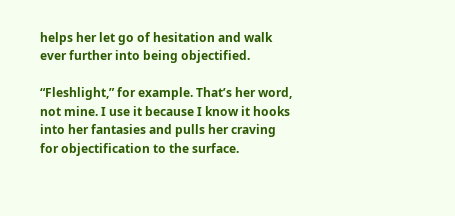helps her let go of hesitation and walk ever further into being objectified.

“Fleshlight,” for example. That’s her word, not mine. I use it because I know it hooks into her fantasies and pulls her craving for objectification to the surface.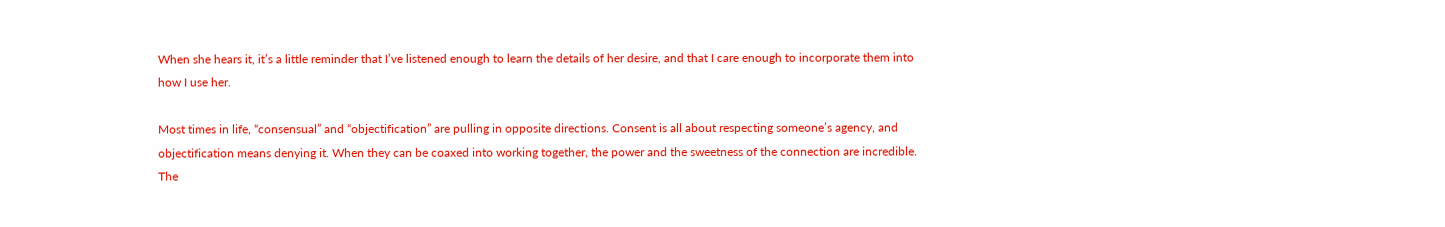When she hears it, it’s a little reminder that I’ve listened enough to learn the details of her desire, and that I care enough to incorporate them into how I use her.

Most times in life, “consensual” and “objectification” are pulling in opposite directions. Consent is all about respecting someone’s agency, and objectification means denying it. When they can be coaxed into working together, the power and the sweetness of the connection are incredible. The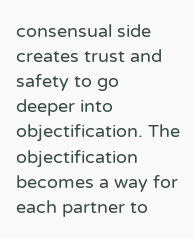consensual side creates trust and safety to go deeper into objectification. The objectification becomes a way for each partner to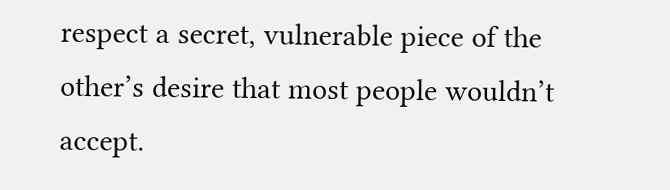respect a secret, vulnerable piece of the other’s desire that most people wouldn’t accept.